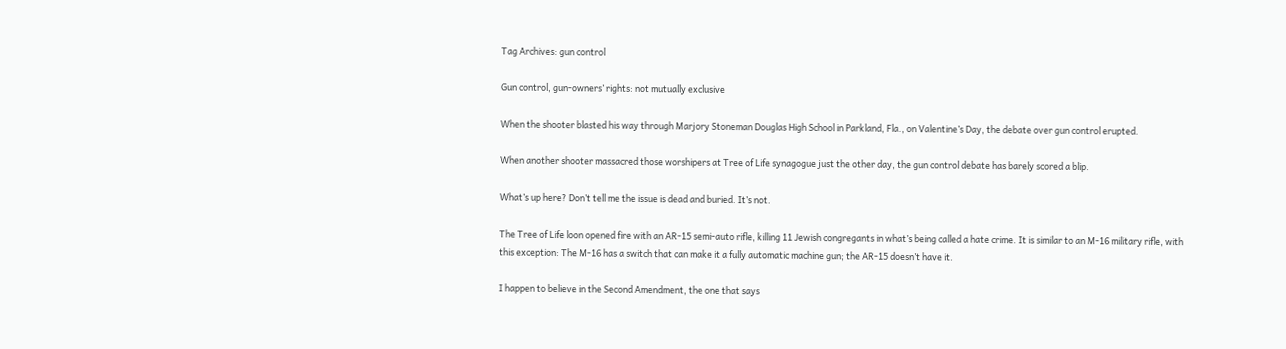Tag Archives: gun control

Gun control, gun-owners’ rights: not mutually exclusive

When the shooter blasted his way through Marjory Stoneman Douglas High School in Parkland, Fla., on Valentine’s Day, the debate over gun control erupted.

When another shooter massacred those worshipers at Tree of Life synagogue just the other day, the gun control debate has barely scored a blip.

What’s up here? Don’t tell me the issue is dead and buried. It’s not.

The Tree of Life loon opened fire with an AR-15 semi-auto rifle, killing 11 Jewish congregants in what’s being called a hate crime. It is similar to an M-16 military rifle, with this exception: The M-16 has a switch that can make it a fully automatic machine gun; the AR-15 doesn’t have it.

I happen to believe in the Second Amendment, the one that says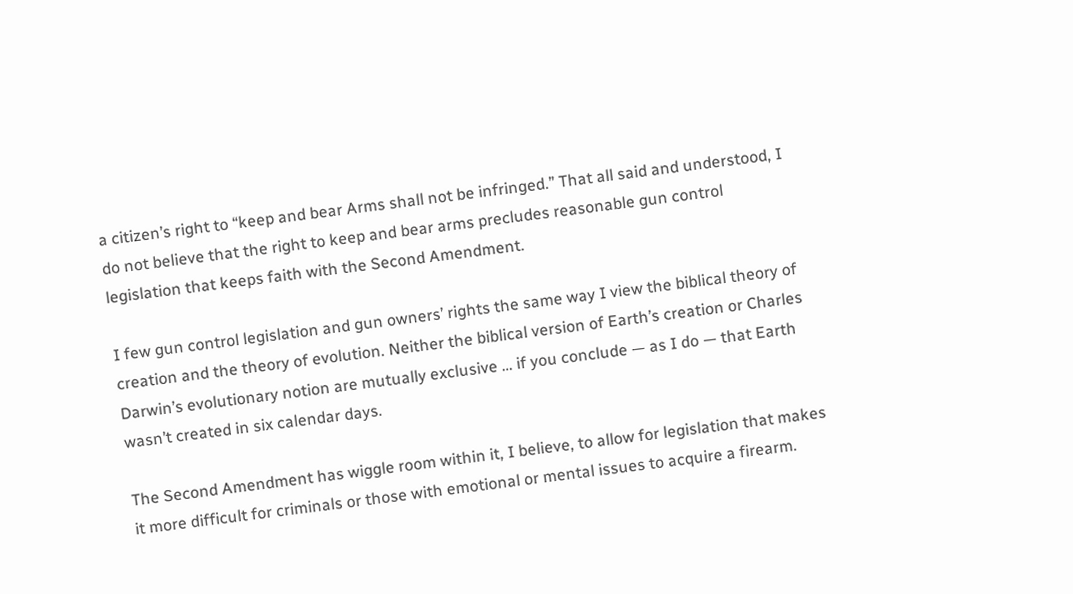a citizen’s right to “keep and bear Arms shall not be infringed.” That all said and understood, I do not believe that the right to keep and bear arms precludes reasonable gun control legislation that keeps faith with the Second Amendment.

I few gun control legislation and gun owners’ rights the same way I view the biblical theory of creation and the theory of evolution. Neither the biblical version of Earth’s creation or Charles Darwin’s evolutionary notion are mutually exclusive … if you conclude — as I do — that Earth wasn’t created in six calendar days.

The Second Amendment has wiggle room within it, I believe, to allow for legislation that makes it more difficult for criminals or those with emotional or mental issues to acquire a firearm.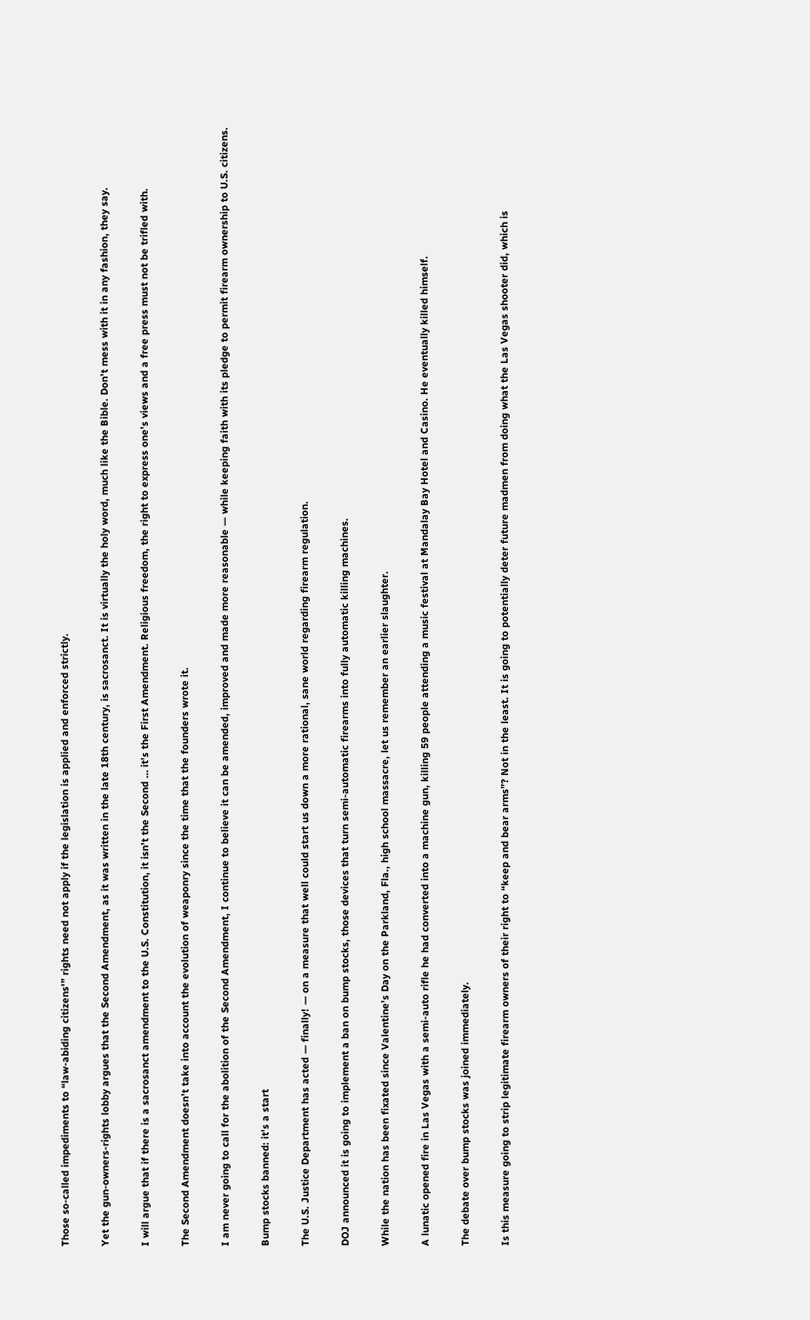Those so-called impediments to “law-abiding citizens'” rights need not apply if the legislation is applied and enforced strictly.

Yet the gun-owners-rights lobby argues that the Second Amendment, as it was written in the late 18th century, is sacrosanct. It is virtually the holy word, much like the Bible. Don’t mess with it in any fashion, they say.

I will argue that if there is a sacrosanct amendment to the U.S. Constitution, it isn’t the Second … it’s the First Amendment. Religious freedom, the right to express one’s views and a free press must not be trifled with.

The Second Amendment doesn’t take into account the evolution of weaponry since the time that the founders wrote it.

I am never going to call for the abolition of the Second Amendment, I continue to believe it can be amended, improved and made more reasonable — while keeping faith with its pledge to permit firearm ownership to U.S. citizens.

Bump stocks banned: it’s a start

The U.S. Justice Department has acted — finally! — on a measure that well could start us down a more rational, sane world regarding firearm regulation.

DOJ announced it is going to implement a ban on bump stocks, those devices that turn semi-automatic firearms into fully automatic killing machines.

While the nation has been fixated since Valentine’s Day on the Parkland, Fla., high school massacre, let us remember an earlier slaughter.

A lunatic opened fire in Las Vegas with a semi-auto rifle he had converted into a machine gun, killing 59 people attending a music festival at Mandalay Bay Hotel and Casino. He eventually killed himself.

The debate over bump stocks was joined immediately.

Is this measure going to strip legitimate firearm owners of their right to “keep and bear arms”? Not in the least. It is going to potentially deter future madmen from doing what the Las Vegas shooter did, which is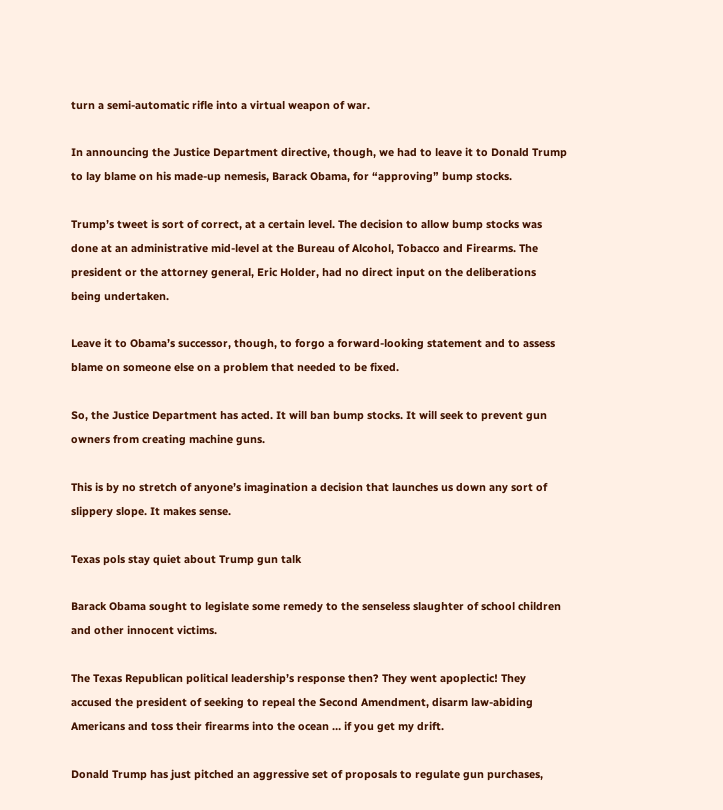turn a semi-automatic rifle into a virtual weapon of war.

In announcing the Justice Department directive, though, we had to leave it to Donald Trump to lay blame on his made-up nemesis, Barack Obama, for “approving” bump stocks.

Trump’s tweet is sort of correct, at a certain level. The decision to allow bump stocks was done at an administrative mid-level at the Bureau of Alcohol, Tobacco and Firearms. The president or the attorney general, Eric Holder, had no direct input on the deliberations being undertaken.

Leave it to Obama’s successor, though, to forgo a forward-looking statement and to assess blame on someone else on a problem that needed to be fixed.

So, the Justice Department has acted. It will ban bump stocks. It will seek to prevent gun owners from creating machine guns.

This is by no stretch of anyone’s imagination a decision that launches us down any sort of slippery slope. It makes sense.

Texas pols stay quiet about Trump gun talk

Barack Obama sought to legislate some remedy to the senseless slaughter of school children and other innocent victims.

The Texas Republican political leadership’s response then? They went apoplectic! They accused the president of seeking to repeal the Second Amendment, disarm law-abiding Americans and toss their firearms into the ocean … if you get my drift.

Donald Trump has just pitched an aggressive set of proposals to regulate gun purchases,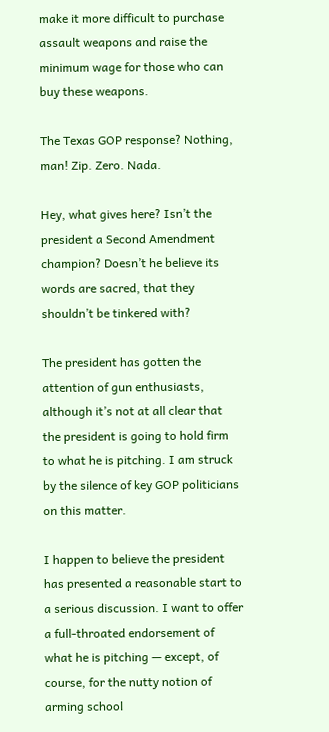make it more difficult to purchase assault weapons and raise the minimum wage for those who can buy these weapons.

The Texas GOP response? Nothing, man! Zip. Zero. Nada.

Hey, what gives here? Isn’t the president a Second Amendment champion? Doesn’t he believe its words are sacred, that they shouldn’t be tinkered with?

The president has gotten the attention of gun enthusiasts, although it’s not at all clear that the president is going to hold firm to what he is pitching. I am struck by the silence of key GOP politicians on this matter.

I happen to believe the president has presented a reasonable start to a serious discussion. I want to offer a full-throated endorsement of what he is pitching — except, of course, for the nutty notion of arming school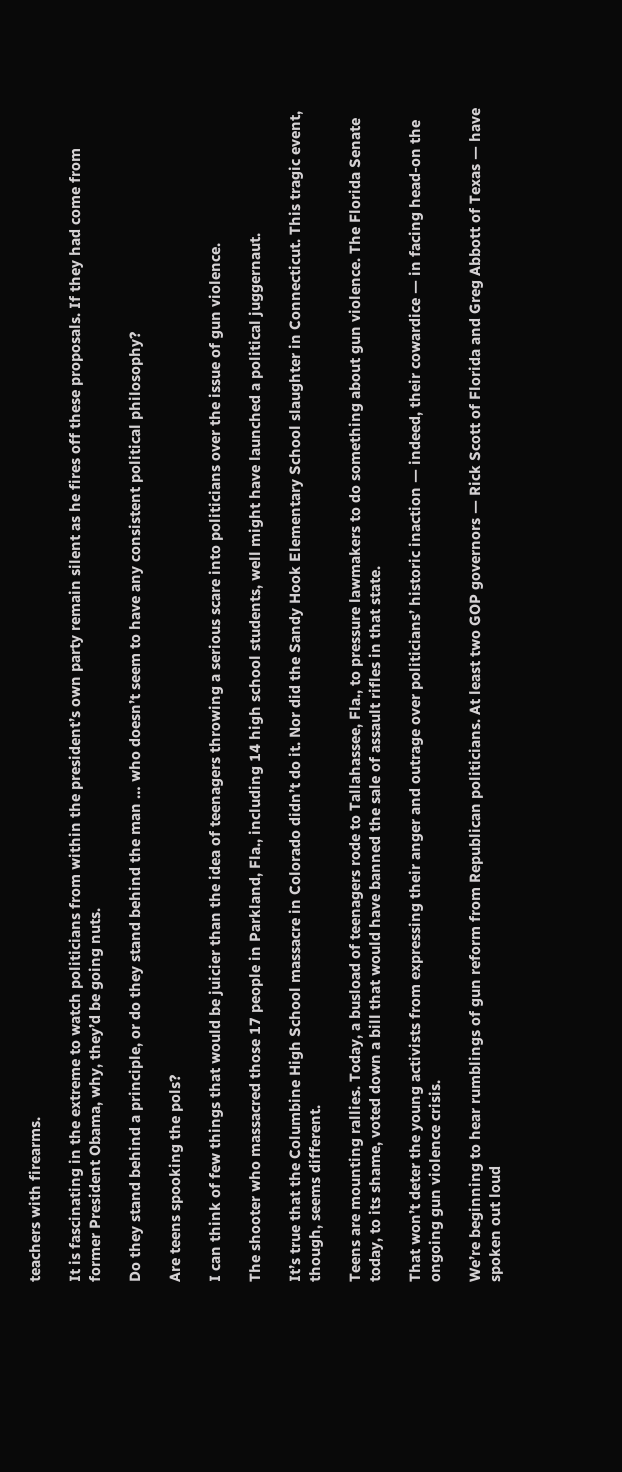teachers with firearms.

It is fascinating in the extreme to watch politicians from within the president’s own party remain silent as he fires off these proposals. If they had come from former President Obama, why, they’d be going nuts.

Do they stand behind a principle, or do they stand behind the man … who doesn’t seem to have any consistent political philosophy?

Are teens spooking the pols?

I can think of few things that would be juicier than the idea of teenagers throwing a serious scare into politicians over the issue of gun violence.

The shooter who massacred those 17 people in Parkland, Fla., including 14 high school students, well might have launched a political juggernaut.

It’s true that the Columbine High School massacre in Colorado didn’t do it. Nor did the Sandy Hook Elementary School slaughter in Connecticut. This tragic event, though, seems different.

Teens are mounting rallies. Today, a busload of teenagers rode to Tallahassee, Fla., to pressure lawmakers to do something about gun violence. The Florida Senate today, to its shame, voted down a bill that would have banned the sale of assault rifles in that state.

That won’t deter the young activists from expressing their anger and outrage over politicians’ historic inaction — indeed, their cowardice — in facing head-on the ongoing gun violence crisis.

We’re beginning to hear rumblings of gun reform from Republican politicians. At least two GOP governors — Rick Scott of Florida and Greg Abbott of Texas — have spoken out loud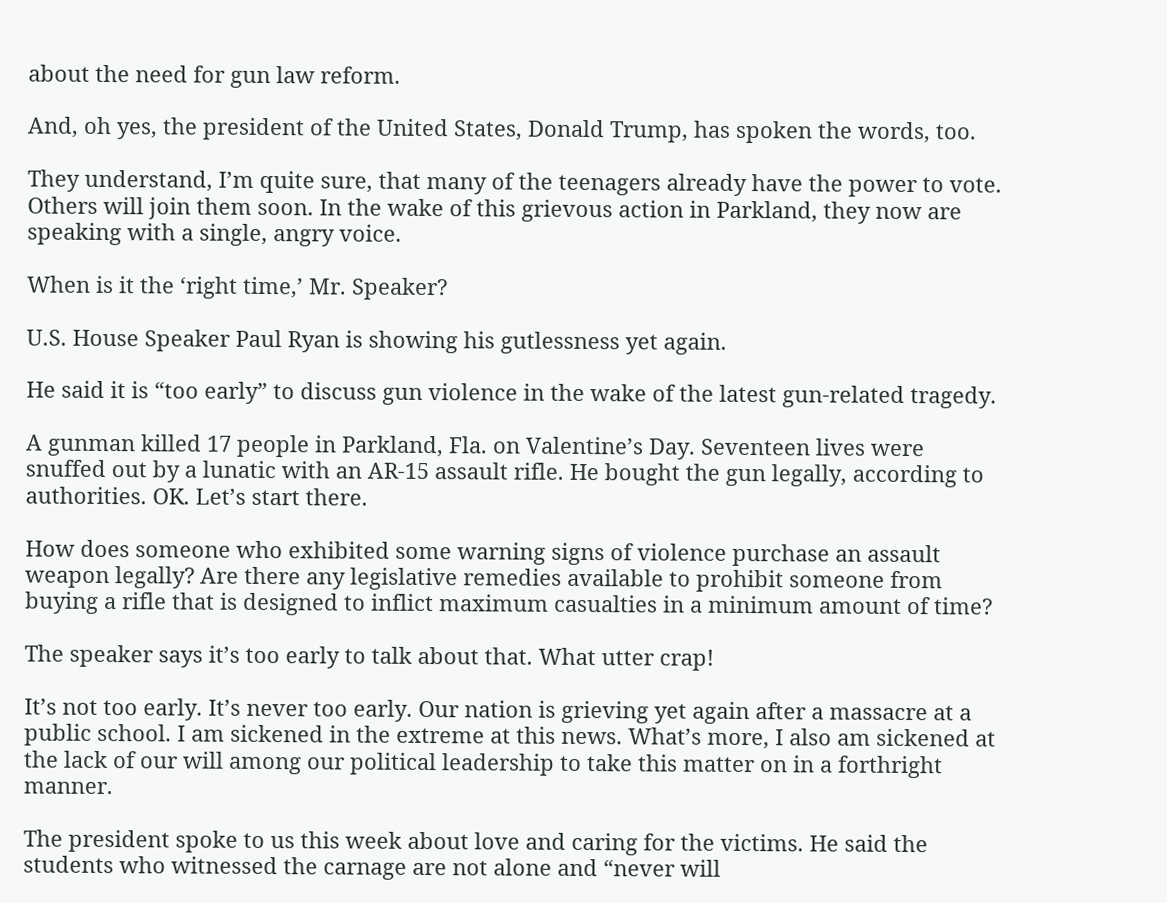about the need for gun law reform.

And, oh yes, the president of the United States, Donald Trump, has spoken the words, too.

They understand, I’m quite sure, that many of the teenagers already have the power to vote. Others will join them soon. In the wake of this grievous action in Parkland, they now are speaking with a single, angry voice.

When is it the ‘right time,’ Mr. Speaker?

U.S. House Speaker Paul Ryan is showing his gutlessness yet again.

He said it is “too early” to discuss gun violence in the wake of the latest gun-related tragedy.

A gunman killed 17 people in Parkland, Fla. on Valentine’s Day. Seventeen lives were snuffed out by a lunatic with an AR-15 assault rifle. He bought the gun legally, according to authorities. OK. Let’s start there.

How does someone who exhibited some warning signs of violence purchase an assault weapon legally? Are there any legislative remedies available to prohibit someone from buying a rifle that is designed to inflict maximum casualties in a minimum amount of time?

The speaker says it’s too early to talk about that. What utter crap!

It’s not too early. It’s never too early. Our nation is grieving yet again after a massacre at a public school. I am sickened in the extreme at this news. What’s more, I also am sickened at the lack of our will among our political leadership to take this matter on in a forthright manner.

The president spoke to us this week about love and caring for the victims. He said the students who witnessed the carnage are not alone and “never will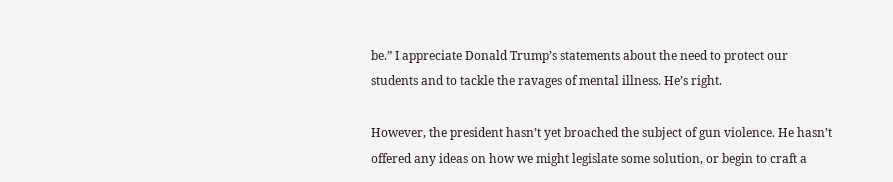be.” I appreciate Donald Trump’s statements about the need to protect our students and to tackle the ravages of mental illness. He’s right.

However, the president hasn’t yet broached the subject of gun violence. He hasn’t offered any ideas on how we might legislate some solution, or begin to craft a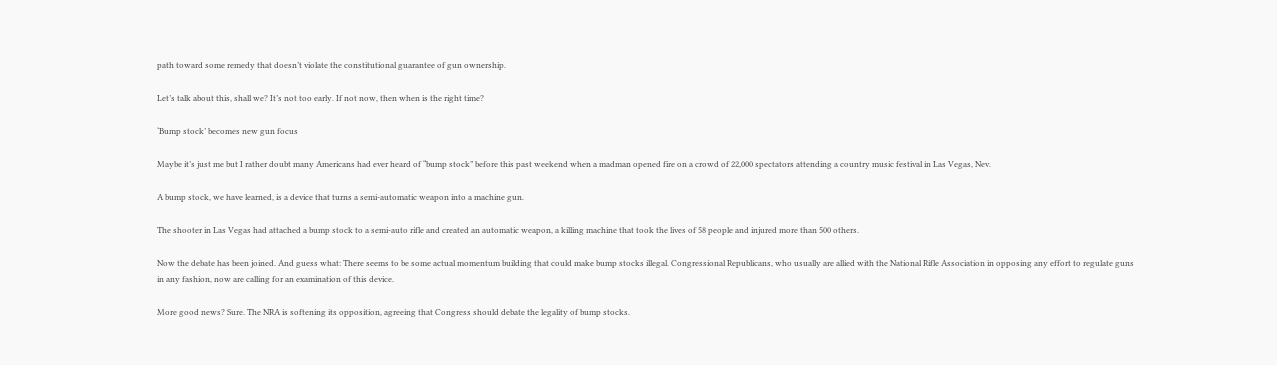path toward some remedy that doesn’t violate the constitutional guarantee of gun ownership.

Let’s talk about this, shall we? It’s not too early. If not now, then when is the right time?

‘Bump stock’ becomes new gun focus

Maybe it’s just me but I rather doubt many Americans had ever heard of “bump stock” before this past weekend when a madman opened fire on a crowd of 22,000 spectators attending a country music festival in Las Vegas, Nev.

A bump stock, we have learned, is a device that turns a semi-automatic weapon into a machine gun.

The shooter in Las Vegas had attached a bump stock to a semi-auto rifle and created an automatic weapon, a killing machine that took the lives of 58 people and injured more than 500 others.

Now the debate has been joined. And guess what: There seems to be some actual momentum building that could make bump stocks illegal. Congressional Republicans, who usually are allied with the National Rifle Association in opposing any effort to regulate guns in any fashion, now are calling for an examination of this device.

More good news? Sure. The NRA is softening its opposition, agreeing that Congress should debate the legality of bump stocks.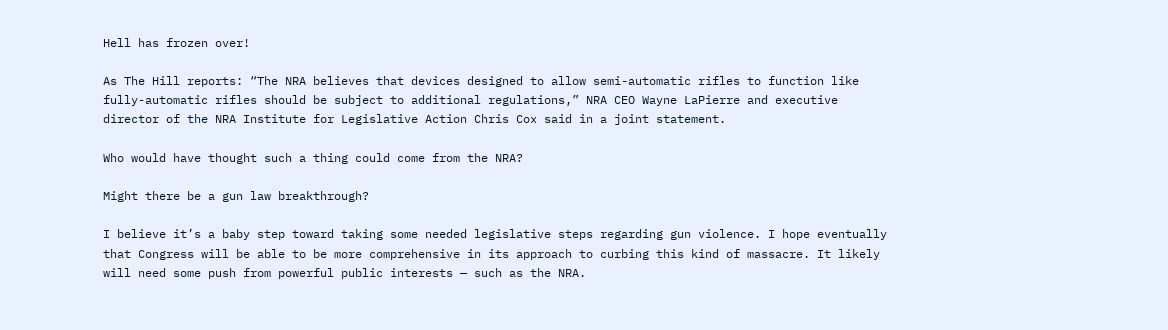Hell has frozen over!

As The Hill reports: “The NRA believes that devices designed to allow semi-automatic rifles to function like fully-automatic rifles should be subject to additional regulations,” NRA CEO Wayne LaPierre and executive director of the NRA Institute for Legislative Action Chris Cox said in a joint statement.

Who would have thought such a thing could come from the NRA?

Might there be a gun law breakthrough?

I believe it’s a baby step toward taking some needed legislative steps regarding gun violence. I hope eventually that Congress will be able to be more comprehensive in its approach to curbing this kind of massacre. It likely will need some push from powerful public interests — such as the NRA.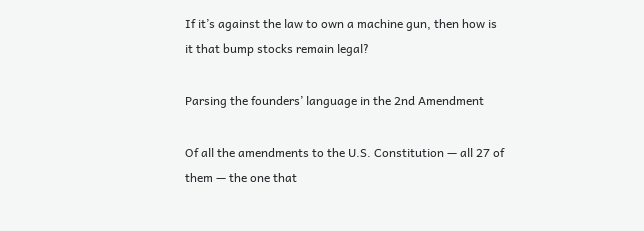If it’s against the law to own a machine gun, then how is it that bump stocks remain legal?

Parsing the founders’ language in the 2nd Amendment

Of all the amendments to the U.S. Constitution — all 27 of them — the one that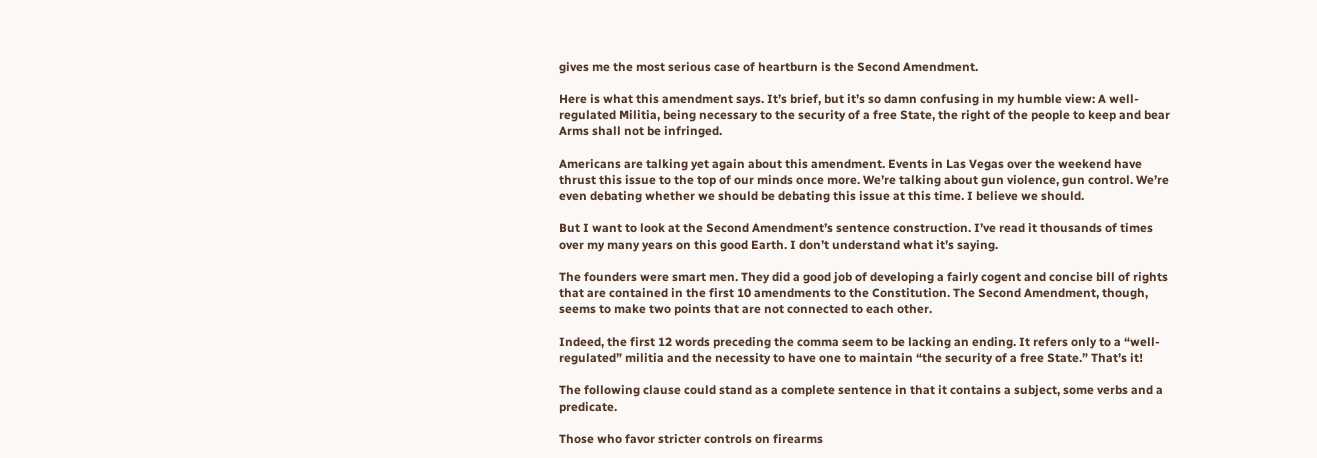gives me the most serious case of heartburn is the Second Amendment.

Here is what this amendment says. It’s brief, but it’s so damn confusing in my humble view: A well-regulated Militia, being necessary to the security of a free State, the right of the people to keep and bear Arms shall not be infringed.

Americans are talking yet again about this amendment. Events in Las Vegas over the weekend have thrust this issue to the top of our minds once more. We’re talking about gun violence, gun control. We’re even debating whether we should be debating this issue at this time. I believe we should.

But I want to look at the Second Amendment’s sentence construction. I’ve read it thousands of times over my many years on this good Earth. I don’t understand what it’s saying.

The founders were smart men. They did a good job of developing a fairly cogent and concise bill of rights that are contained in the first 10 amendments to the Constitution. The Second Amendment, though, seems to make two points that are not connected to each other.

Indeed, the first 12 words preceding the comma seem to be lacking an ending. It refers only to a “well-regulated” militia and the necessity to have one to maintain “the security of a free State.” That’s it!

The following clause could stand as a complete sentence in that it contains a subject, some verbs and a predicate.

Those who favor stricter controls on firearms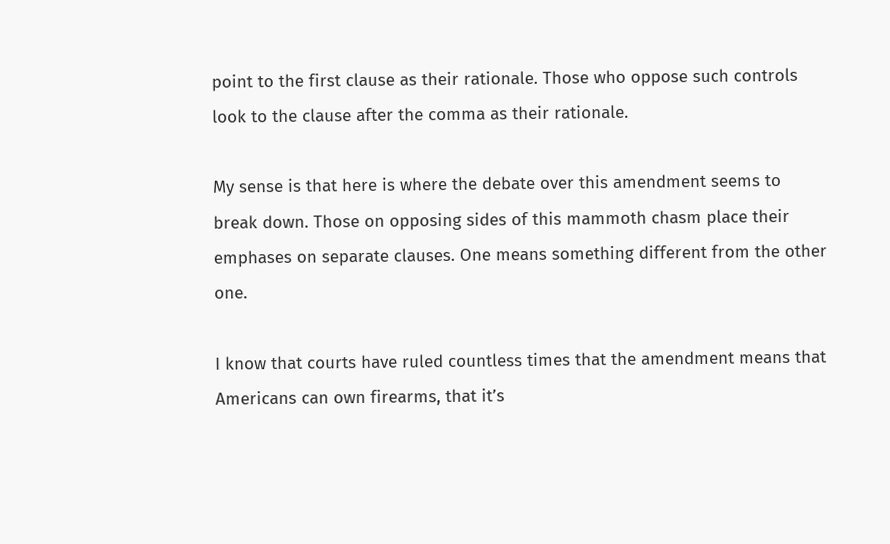point to the first clause as their rationale. Those who oppose such controls look to the clause after the comma as their rationale.

My sense is that here is where the debate over this amendment seems to break down. Those on opposing sides of this mammoth chasm place their emphases on separate clauses. One means something different from the other one.

I know that courts have ruled countless times that the amendment means that Americans can own firearms, that it’s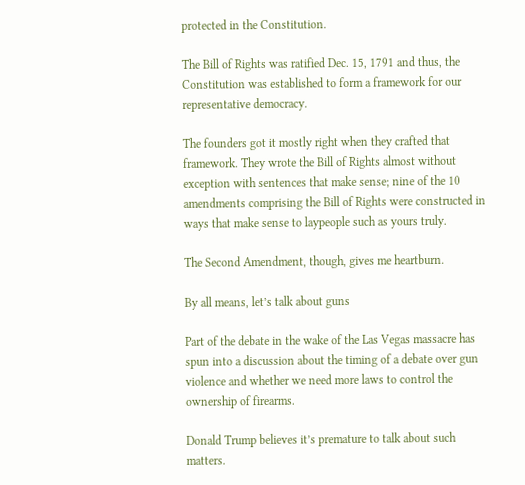protected in the Constitution.

The Bill of Rights was ratified Dec. 15, 1791 and thus, the Constitution was established to form a framework for our representative democracy.

The founders got it mostly right when they crafted that framework. They wrote the Bill of Rights almost without exception with sentences that make sense; nine of the 10 amendments comprising the Bill of Rights were constructed in ways that make sense to laypeople such as yours truly.

The Second Amendment, though, gives me heartburn.

By all means, let’s talk about guns

Part of the debate in the wake of the Las Vegas massacre has spun into a discussion about the timing of a debate over gun violence and whether we need more laws to control the ownership of firearms.

Donald Trump believes it’s premature to talk about such matters.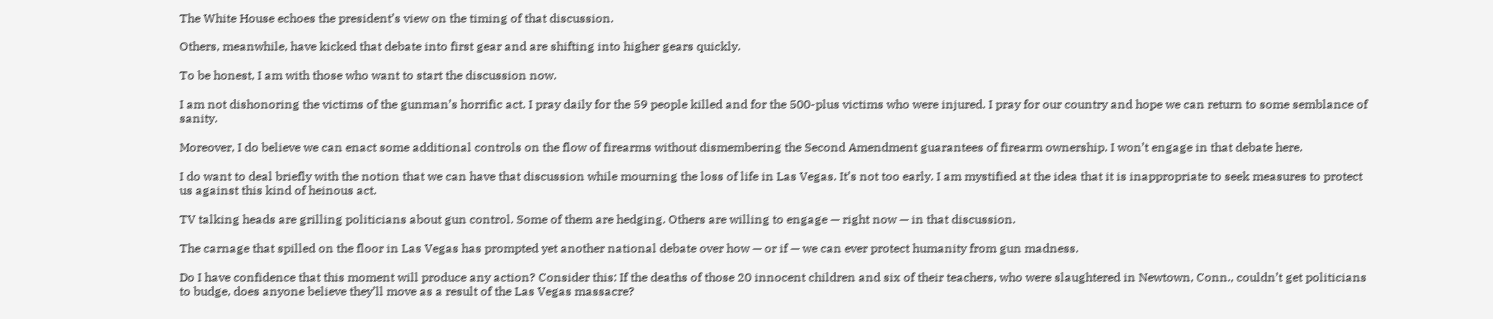The White House echoes the president’s view on the timing of that discussion.

Others, meanwhile, have kicked that debate into first gear and are shifting into higher gears quickly.

To be honest, I am with those who want to start the discussion now.

I am not dishonoring the victims of the gunman’s horrific act. I pray daily for the 59 people killed and for the 500-plus victims who were injured. I pray for our country and hope we can return to some semblance of sanity.

Moreover, I do believe we can enact some additional controls on the flow of firearms without dismembering the Second Amendment guarantees of firearm ownership. I won’t engage in that debate here.

I do want to deal briefly with the notion that we can have that discussion while mourning the loss of life in Las Vegas. It’s not too early. I am mystified at the idea that it is inappropriate to seek measures to protect us against this kind of heinous act.

TV talking heads are grilling politicians about gun control. Some of them are hedging. Others are willing to engage — right now — in that discussion.

The carnage that spilled on the floor in Las Vegas has prompted yet another national debate over how — or if — we can ever protect humanity from gun madness.

Do I have confidence that this moment will produce any action? Consider this: If the deaths of those 20 innocent children and six of their teachers, who were slaughtered in Newtown, Conn., couldn’t get politicians to budge, does anyone believe they’ll move as a result of the Las Vegas massacre?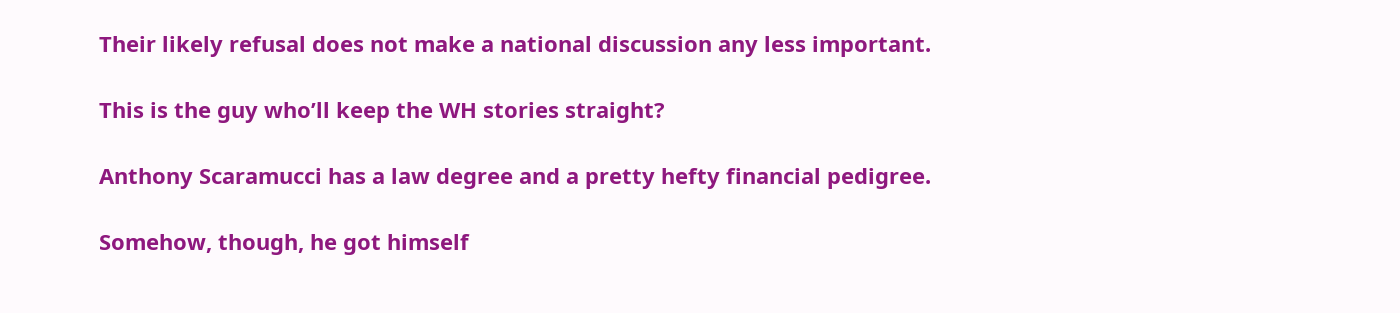Their likely refusal does not make a national discussion any less important.

This is the guy who’ll keep the WH stories straight?

Anthony Scaramucci has a law degree and a pretty hefty financial pedigree.

Somehow, though, he got himself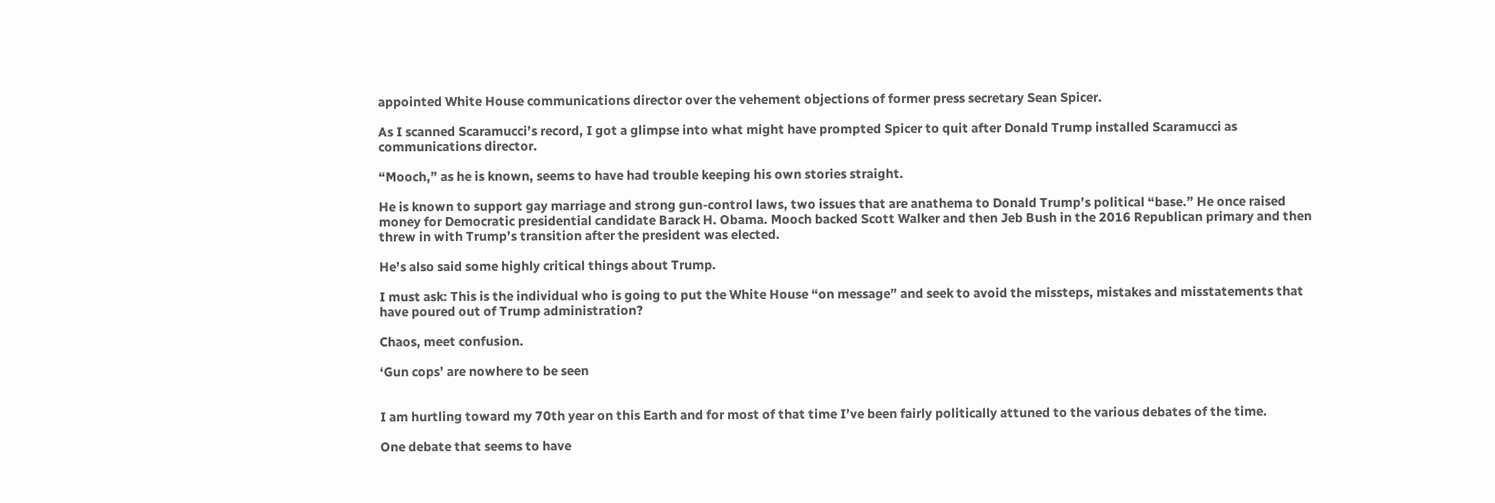appointed White House communications director over the vehement objections of former press secretary Sean Spicer.

As I scanned Scaramucci’s record, I got a glimpse into what might have prompted Spicer to quit after Donald Trump installed Scaramucci as communications director.

“Mooch,” as he is known, seems to have had trouble keeping his own stories straight.

He is known to support gay marriage and strong gun-control laws, two issues that are anathema to Donald Trump’s political “base.” He once raised money for Democratic presidential candidate Barack H. Obama. Mooch backed Scott Walker and then Jeb Bush in the 2016 Republican primary and then threw in with Trump’s transition after the president was elected.

He’s also said some highly critical things about Trump.

I must ask: This is the individual who is going to put the White House “on message” and seek to avoid the missteps, mistakes and misstatements that have poured out of Trump administration?

Chaos, meet confusion.

‘Gun cops’ are nowhere to be seen


I am hurtling toward my 70th year on this Earth and for most of that time I’ve been fairly politically attuned to the various debates of the time.

One debate that seems to have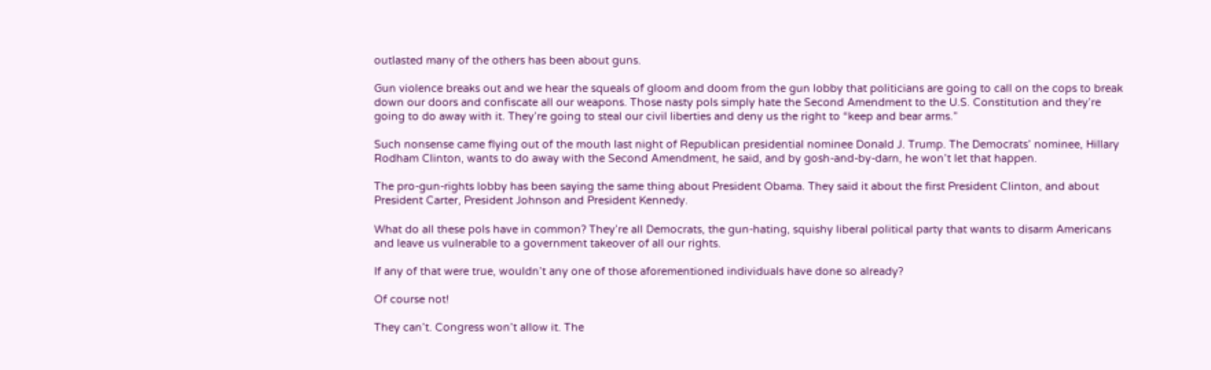outlasted many of the others has been about guns.

Gun violence breaks out and we hear the squeals of gloom and doom from the gun lobby that politicians are going to call on the cops to break down our doors and confiscate all our weapons. Those nasty pols simply hate the Second Amendment to the U.S. Constitution and they’re going to do away with it. They’re going to steal our civil liberties and deny us the right to “keep and bear arms.”

Such nonsense came flying out of the mouth last night of Republican presidential nominee Donald J. Trump. The Democrats’ nominee, Hillary Rodham Clinton, wants to do away with the Second Amendment, he said, and by gosh-and-by-darn, he won’t let that happen.

The pro-gun-rights lobby has been saying the same thing about President Obama. They said it about the first President Clinton, and about President Carter, President Johnson and President Kennedy.

What do all these pols have in common? They’re all Democrats, the gun-hating, squishy liberal political party that wants to disarm Americans and leave us vulnerable to a government takeover of all our rights.

If any of that were true, wouldn’t any one of those aforementioned individuals have done so already?

Of course not!

They can’t. Congress won’t allow it. The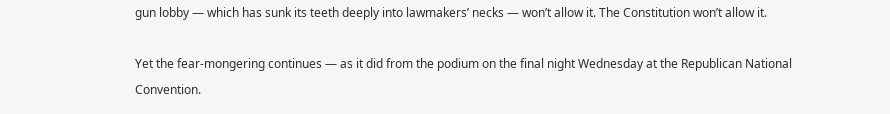gun lobby — which has sunk its teeth deeply into lawmakers’ necks — won’t allow it. The Constitution won’t allow it.

Yet the fear-mongering continues — as it did from the podium on the final night Wednesday at the Republican National Convention.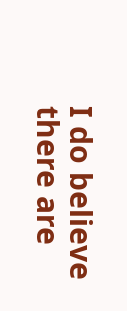I do believe there are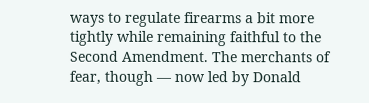ways to regulate firearms a bit more tightly while remaining faithful to the Second Amendment. The merchants of fear, though — now led by Donald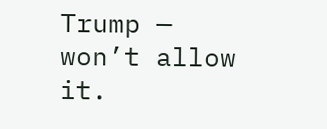Trump — won’t allow it.